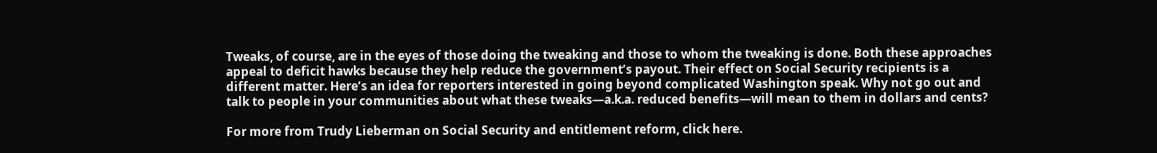Tweaks, of course, are in the eyes of those doing the tweaking and those to whom the tweaking is done. Both these approaches appeal to deficit hawks because they help reduce the government’s payout. Their effect on Social Security recipients is a different matter. Here’s an idea for reporters interested in going beyond complicated Washington speak. Why not go out and talk to people in your communities about what these tweaks—a.k.a. reduced benefits—will mean to them in dollars and cents?

For more from Trudy Lieberman on Social Security and entitlement reform, click here.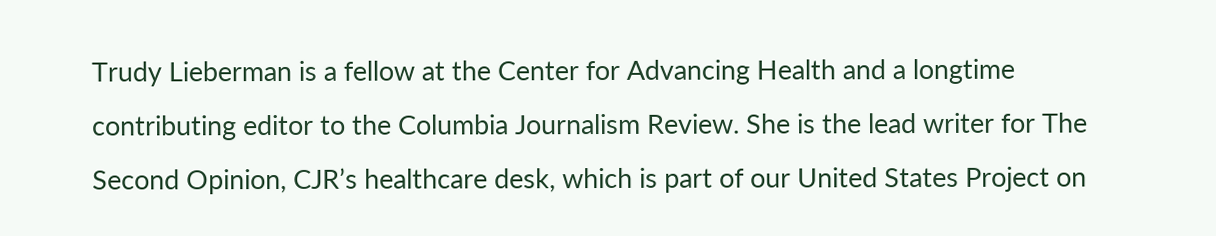Trudy Lieberman is a fellow at the Center for Advancing Health and a longtime contributing editor to the Columbia Journalism Review. She is the lead writer for The Second Opinion, CJR’s healthcare desk, which is part of our United States Project on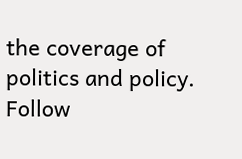the coverage of politics and policy. Follow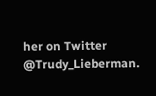her on Twitter @Trudy_Lieberman.